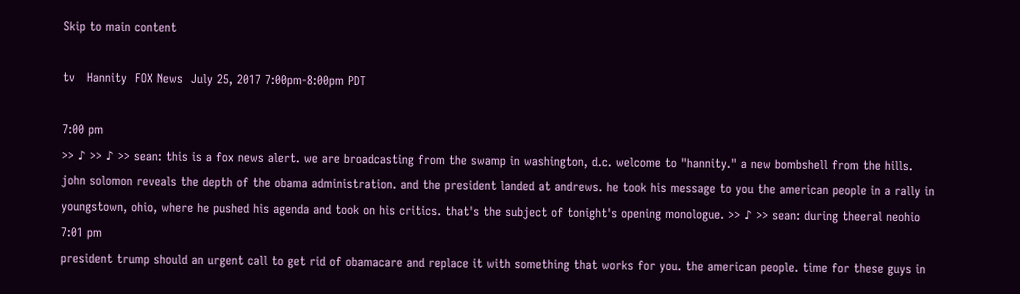Skip to main content

tv   Hannity  FOX News  July 25, 2017 7:00pm-8:00pm PDT

7:00 pm
>> ♪ >> ♪ >> sean: this is a fox news alert. we are broadcasting from the swamp in washington, d.c. welcome to "hannity." a new bombshell from the hills. john solomon reveals the depth of the obama administration. and the president landed at andrews. he took his message to you the american people in a rally in youngstown, ohio, where he pushed his agenda and took on his critics. that's the subject of tonight's opening monologue. >> ♪ >> sean: during theeral neohio
7:01 pm
president trump should an urgent call to get rid of obamacare and replace it with something that works for you. the american people. time for these guys in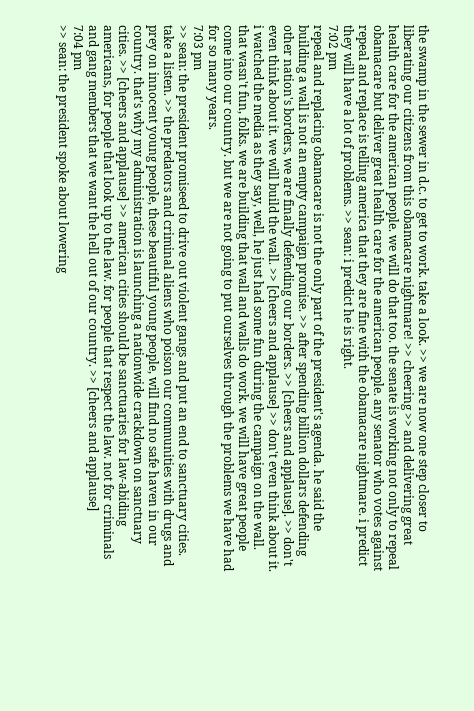the swamp in the sewer in d.c. to get to work. take a look. >> we are now one step closer to liberating our citizens from this obamacare nightmare! >> cheering >> and delivering great health care for the american people. we will do that too. the senate is working not only to repeal obamacare but deliver great health care for the american people. any senator who votes against repeal and replace is telling america that they are fine with the obamacare nightmare. i predict they will have a lot of problems. >> sean: i predict he is right.
7:02 pm
repeal and replacing obamacare is not the only part of the president's agenda. he said the building a wall is not an empty campaign promise. >> after spending billion dollars defending other nation's borders, we are finally defending our borders. >> [cheers and applause]. >> don't even think about it. we will build the wall. >> [cheers and applause] >> don't even think about it. i watched the media as they say, well, he just had some fun during the campaign on the wall. that wasn't fun, folks. we are building that wall and walls do work. we will have great people come into our country. but we are not going to put ourselves through the problems we have had for so many years.
7:03 pm
>> sean: the president promiseed to drive out violent gangs and put an end to sanctuary cities. take a listen. >> the predators and criminal aliens who poison our communities with drugs and prey on innocent young people, these beautiful young people, will find no safe haven in our country. that's why my administration is launching a nationwide crackdown on sanctuary cities. >> [cheers and applause] >> american cities should be sanctuaries for law-abiding americans, for people that look up to the law. for people that respect the law. not for criminals and gang members that we want the hell out of our country. >> [cheers and applause]
7:04 pm
>> sean: the president spoke about lowering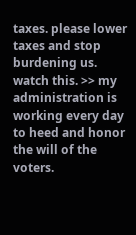taxes. please lower taxes and stop burdening us. watch this. >> my administration is working every day to heed and honor the will of the voters.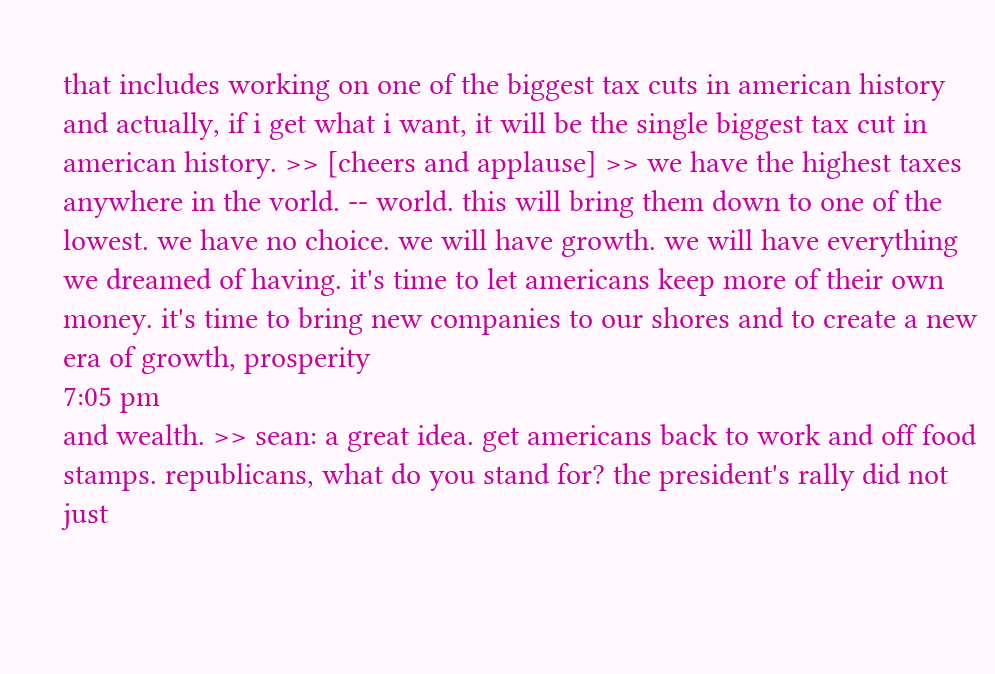that includes working on one of the biggest tax cuts in american history and actually, if i get what i want, it will be the single biggest tax cut in american history. >> [cheers and applause] >> we have the highest taxes anywhere in the vorld. -- world. this will bring them down to one of the lowest. we have no choice. we will have growth. we will have everything we dreamed of having. it's time to let americans keep more of their own money. it's time to bring new companies to our shores and to create a new era of growth, prosperity
7:05 pm
and wealth. >> sean: a great idea. get americans back to work and off food stamps. republicans, what do you stand for? the president's rally did not just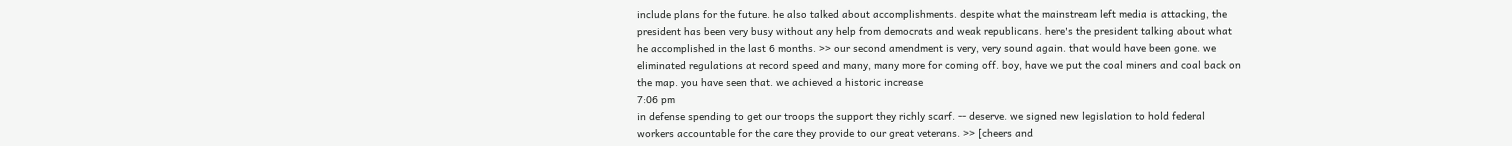include plans for the future. he also talked about accomplishments. despite what the mainstream left media is attacking, the president has been very busy without any help from democrats and weak republicans. here's the president talking about what he accomplished in the last 6 months. >> our second amendment is very, very sound again. that would have been gone. we eliminated regulations at record speed and many, many more for coming off. boy, have we put the coal miners and coal back on the map. you have seen that. we achieved a historic increase
7:06 pm
in defense spending to get our troops the support they richly scarf. -- deserve. we signed new legislation to hold federal workers accountable for the care they provide to our great veterans. >> [cheers and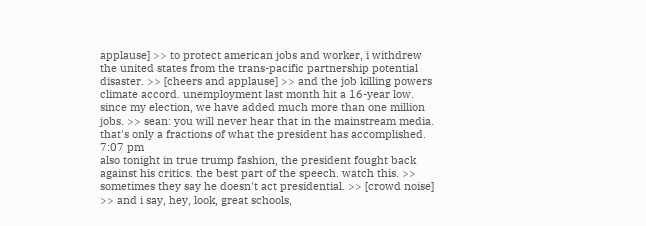applause] >> to protect american jobs and worker, i withdrew the united states from the trans-pacific partnership potential disaster. >> [cheers and applause] >> and the job killing powers climate accord. unemployment last month hit a 16-year low. since my election, we have added much more than one million jobs. >> sean: you will never hear that in the mainstream media. that's only a fractions of what the president has accomplished.
7:07 pm
also tonight in true trump fashion, the president fought back against his critics. the best part of the speech. watch this. >> sometimes they say he doesn't act presidential. >> [crowd noise] >> and i say, hey, look, great schools,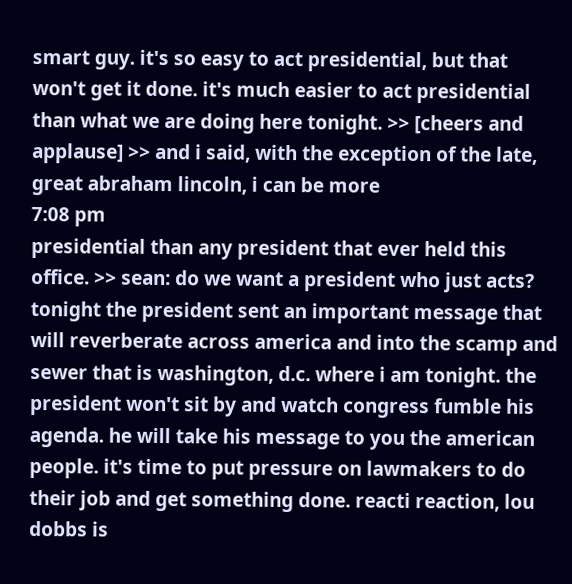smart guy. it's so easy to act presidential, but that won't get it done. it's much easier to act presidential than what we are doing here tonight. >> [cheers and applause] >> and i said, with the exception of the late, great abraham lincoln, i can be more
7:08 pm
presidential than any president that ever held this office. >> sean: do we want a president who just acts? tonight the president sent an important message that will reverberate across america and into the scamp and sewer that is washington, d.c. where i am tonight. the president won't sit by and watch congress fumble his agenda. he will take his message to you the american people. it's time to put pressure on lawmakers to do their job and get something done. reacti reaction, lou dobbs is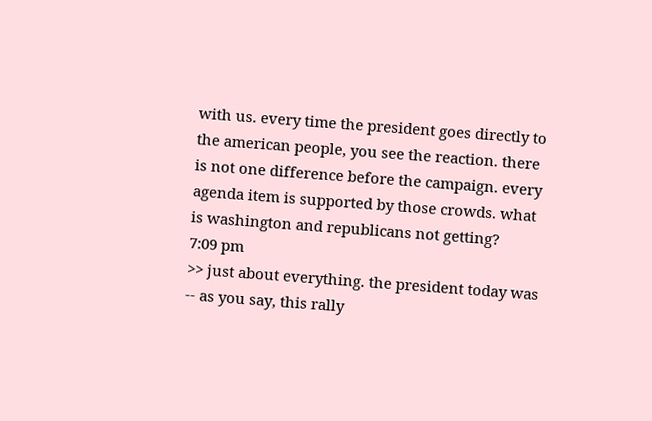with us. every time the president goes directly to the american people, you see the reaction. there is not one difference before the campaign. every agenda item is supported by those crowds. what is washington and republicans not getting?
7:09 pm
>> just about everything. the president today was -- as you say, this rally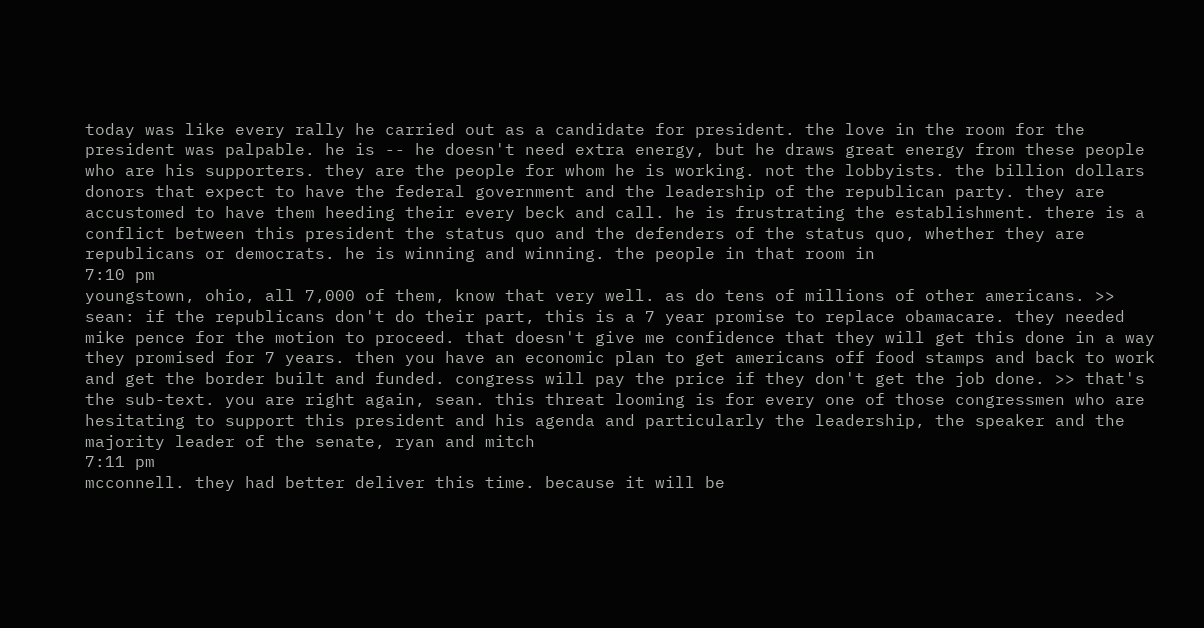today was like every rally he carried out as a candidate for president. the love in the room for the president was palpable. he is -- he doesn't need extra energy, but he draws great energy from these people who are his supporters. they are the people for whom he is working. not the lobbyists. the billion dollars donors that expect to have the federal government and the leadership of the republican party. they are accustomed to have them heeding their every beck and call. he is frustrating the establishment. there is a conflict between this president the status quo and the defenders of the status quo, whether they are republicans or democrats. he is winning and winning. the people in that room in
7:10 pm
youngstown, ohio, all 7,000 of them, know that very well. as do tens of millions of other americans. >> sean: if the republicans don't do their part, this is a 7 year promise to replace obamacare. they needed mike pence for the motion to proceed. that doesn't give me confidence that they will get this done in a way they promised for 7 years. then you have an economic plan to get americans off food stamps and back to work and get the border built and funded. congress will pay the price if they don't get the job done. >> that's the sub-text. you are right again, sean. this threat looming is for every one of those congressmen who are hesitating to support this president and his agenda and particularly the leadership, the speaker and the majority leader of the senate, ryan and mitch
7:11 pm
mcconnell. they had better deliver this time. because it will be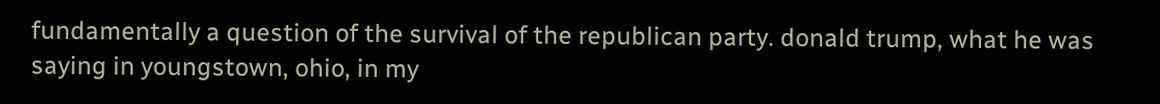fundamentally a question of the survival of the republican party. donald trump, what he was saying in youngstown, ohio, in my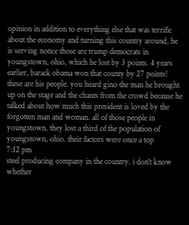opinion in addition to everything else that was terrific about the economy and turning this country around, he is serving notice those are trump democrats in youngstown, ohio, which he lost by 3 points. 4 years earlier, barack obama won that county by 27 points! these are his people. you heard gino the man he brought up on the stage and the chants from the crowd because he talked about how much this president is loved by the forgotten man and woman. all of those people in youngstown, they lost a third of the population of youngstown, ohio. their factors were once a top
7:12 pm
steel producing company in the country. i don't know whether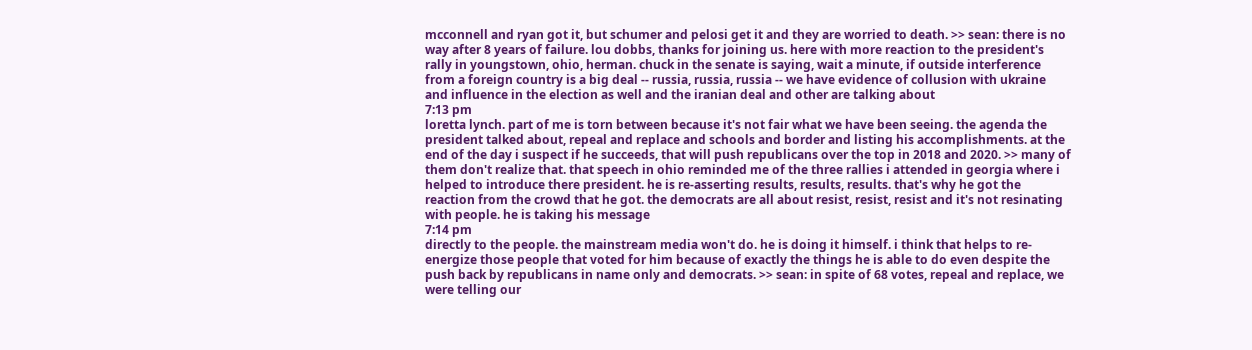mcconnell and ryan got it, but schumer and pelosi get it and they are worried to death. >> sean: there is no way after 8 years of failure. lou dobbs, thanks for joining us. here with more reaction to the president's rally in youngstown, ohio, herman. chuck in the senate is saying, wait a minute, if outside interference from a foreign country is a big deal -- russia, russia, russia -- we have evidence of collusion with ukraine and influence in the election as well and the iranian deal and other are talking about
7:13 pm
loretta lynch. part of me is torn between because it's not fair what we have been seeing. the agenda the president talked about, repeal and replace and schools and border and listing his accomplishments. at the end of the day i suspect if he succeeds, that will push republicans over the top in 2018 and 2020. >> many of them don't realize that. that speech in ohio reminded me of the three rallies i attended in georgia where i helped to introduce there president. he is re-asserting results, results, results. that's why he got the reaction from the crowd that he got. the democrats are all about resist, resist, resist and it's not resinating with people. he is taking his message
7:14 pm
directly to the people. the mainstream media won't do. he is doing it himself. i think that helps to re-energize those people that voted for him because of exactly the things he is able to do even despite the push back by republicans in name only and democrats. >> sean: in spite of 68 votes, repeal and replace, we were telling our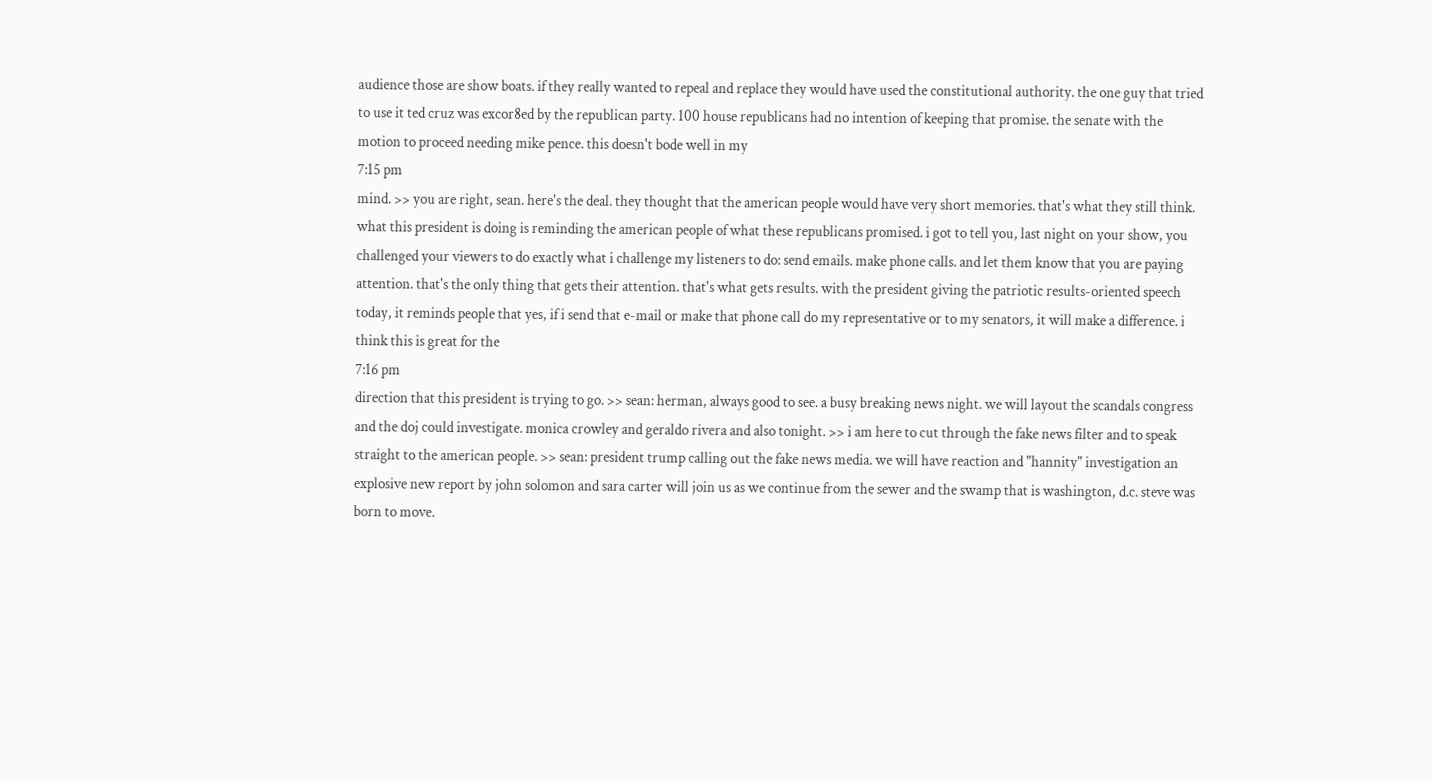audience those are show boats. if they really wanted to repeal and replace they would have used the constitutional authority. the one guy that tried to use it ted cruz was excor8ed by the republican party. 100 house republicans had no intention of keeping that promise. the senate with the motion to proceed needing mike pence. this doesn't bode well in my
7:15 pm
mind. >> you are right, sean. here's the deal. they thought that the american people would have very short memories. that's what they still think. what this president is doing is reminding the american people of what these republicans promised. i got to tell you, last night on your show, you challenged your viewers to do exactly what i challenge my listeners to do: send emails. make phone calls. and let them know that you are paying attention. that's the only thing that gets their attention. that's what gets results. with the president giving the patriotic results-oriented speech today, it reminds people that yes, if i send that e-mail or make that phone call do my representative or to my senators, it will make a difference. i think this is great for the
7:16 pm
direction that this president is trying to go. >> sean: herman, always good to see. a busy breaking news night. we will layout the scandals congress and the doj could investigate. monica crowley and geraldo rivera and also tonight. >> i am here to cut through the fake news filter and to speak straight to the american people. >> sean: president trump calling out the fake news media. we will have reaction and "hannity" investigation an explosive new report by john solomon and sara carter will join us as we continue from the sewer and the swamp that is washington, d.c. steve was born to move.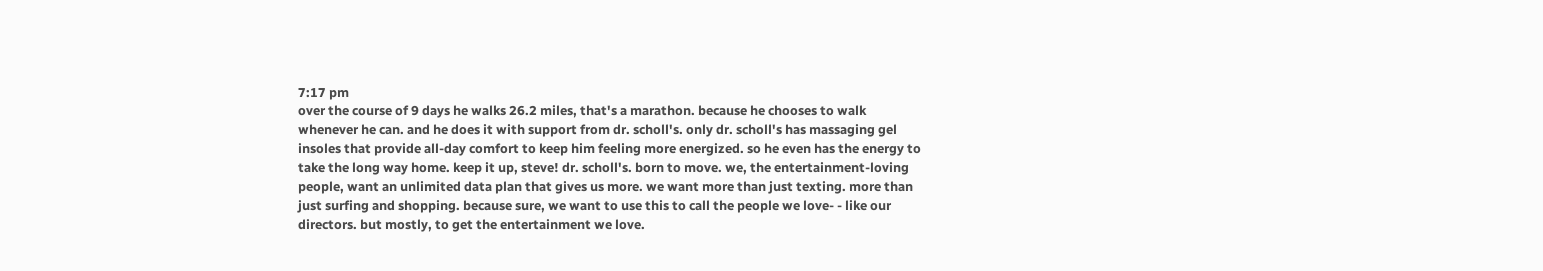7:17 pm
over the course of 9 days he walks 26.2 miles, that's a marathon. because he chooses to walk whenever he can. and he does it with support from dr. scholl's. only dr. scholl's has massaging gel insoles that provide all-day comfort to keep him feeling more energized. so he even has the energy to take the long way home. keep it up, steve! dr. scholl's. born to move. we, the entertainment-loving people, want an unlimited data plan that gives us more. we want more than just texting. more than just surfing and shopping. because sure, we want to use this to call the people we love- - like our directors. but mostly, to get the entertainment we love.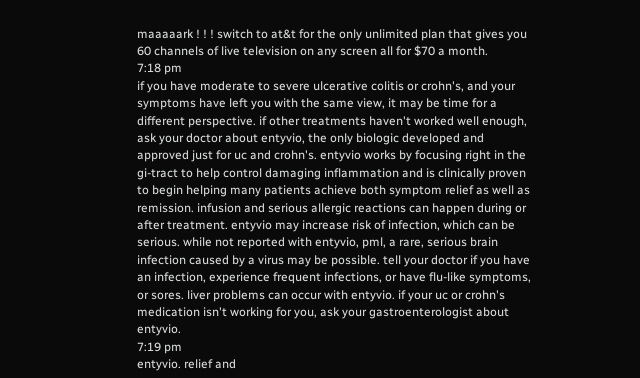maaaaark ! ! ! switch to at&t for the only unlimited plan that gives you 60 channels of live television on any screen all for $70 a month.
7:18 pm
if you have moderate to severe ulcerative colitis or crohn's, and your symptoms have left you with the same view, it may be time for a different perspective. if other treatments haven't worked well enough, ask your doctor about entyvio, the only biologic developed and approved just for uc and crohn's. entyvio works by focusing right in the gi-tract to help control damaging inflammation and is clinically proven to begin helping many patients achieve both symptom relief as well as remission. infusion and serious allergic reactions can happen during or after treatment. entyvio may increase risk of infection, which can be serious. while not reported with entyvio, pml, a rare, serious brain infection caused by a virus may be possible. tell your doctor if you have an infection, experience frequent infections, or have flu-like symptoms, or sores. liver problems can occur with entyvio. if your uc or crohn's medication isn't working for you, ask your gastroenterologist about entyvio.
7:19 pm
entyvio. relief and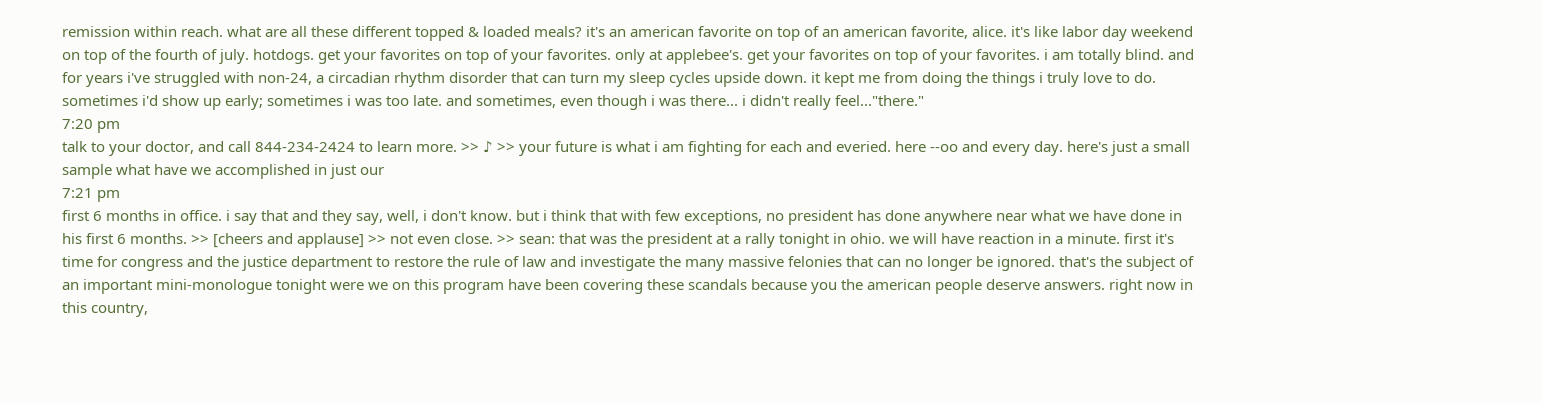remission within reach. what are all these different topped & loaded meals? it's an american favorite on top of an american favorite, alice. it's like labor day weekend on top of the fourth of july. hotdogs. get your favorites on top of your favorites. only at applebee's. get your favorites on top of your favorites. i am totally blind. and for years i've struggled with non-24, a circadian rhythm disorder that can turn my sleep cycles upside down. it kept me from doing the things i truly love to do. sometimes i'd show up early; sometimes i was too late. and sometimes, even though i was there... i didn't really feel..."there."
7:20 pm
talk to your doctor, and call 844-234-2424 to learn more. >> ♪ >> your future is what i am fighting for each and everied. here --oo and every day. here's just a small sample what have we accomplished in just our
7:21 pm
first 6 months in office. i say that and they say, well, i don't know. but i think that with few exceptions, no president has done anywhere near what we have done in his first 6 months. >> [cheers and applause] >> not even close. >> sean: that was the president at a rally tonight in ohio. we will have reaction in a minute. first it's time for congress and the justice department to restore the rule of law and investigate the many massive felonies that can no longer be ignored. that's the subject of an important mini-monologue tonight were we on this program have been covering these scandals because you the american people deserve answers. right now in this country,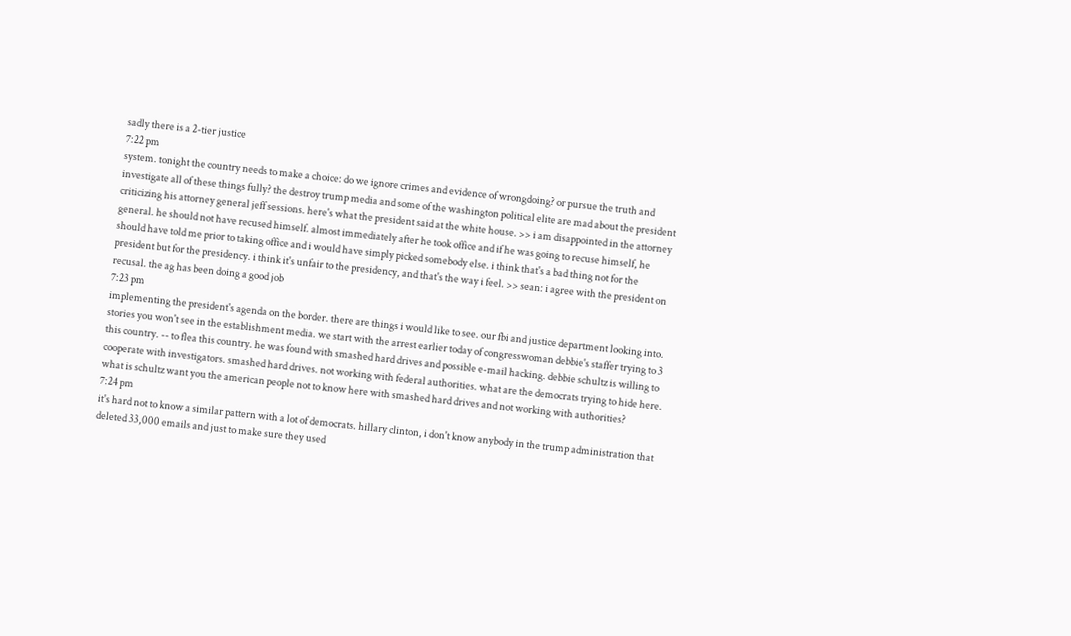sadly there is a 2-tier justice
7:22 pm
system. tonight the country needs to make a choice: do we ignore crimes and evidence of wrongdoing? or pursue the truth and investigate all of these things fully? the destroy trump media and some of the washington political elite are mad about the president criticizing his attorney general jeff sessions. here's what the president said at the white house. >> i am disappointed in the attorney general. he should not have recused himself. almost immediately after he took office and if he was going to recuse himself, he should have told me prior to taking office and i would have simply picked somebody else. i think that's a bad thing not for the president but for the presidency. i think it's unfair to the presidency, and that's the way i feel. >> sean: i agree with the president on recusal. the ag has been doing a good job
7:23 pm
implementing the president's agenda on the border. there are things i would like to see. our fbi and justice department looking into. stories you won't see in the establishment media. we start with the arrest earlier today of congresswoman debbie's staffer trying to 3 this country. -- to flea this country. he was found with smashed hard drives and possible e-mail hacking. debbie schultz is willing to cooperate with investigators. smashed hard drives. not working with federal authorities. what are the democrats trying to hide here. what is schultz want you the american people not to know here with smashed hard drives and not working with authorities?
7:24 pm
it's hard not to know a similar pattern with a lot of democrats. hillary clinton, i don't know anybody in the trump administration that deleted 33,000 emails and just to make sure they used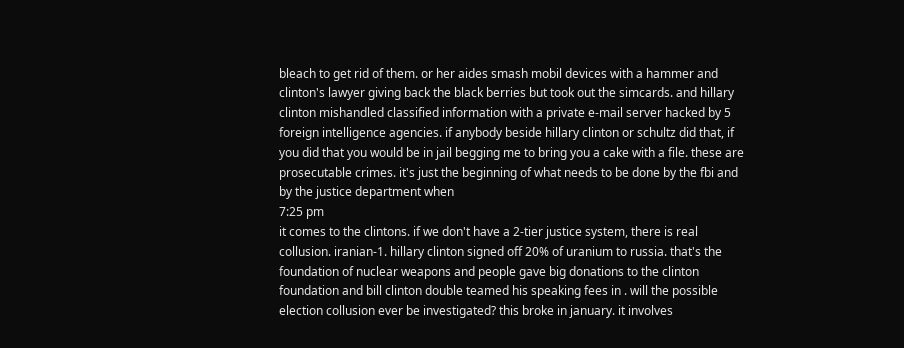bleach to get rid of them. or her aides smash mobil devices with a hammer and clinton's lawyer giving back the black berries but took out the simcards. and hillary clinton mishandled classified information with a private e-mail server hacked by 5 foreign intelligence agencies. if anybody beside hillary clinton or schultz did that, if you did that you would be in jail begging me to bring you a cake with a file. these are prosecutable crimes. it's just the beginning of what needs to be done by the fbi and by the justice department when
7:25 pm
it comes to the clintons. if we don't have a 2-tier justice system, there is real collusion. iranian-1. hillary clinton signed off 20% of uranium to russia. that's the foundation of nuclear weapons and people gave big donations to the clinton foundation and bill clinton double teamed his speaking fees in . will the possible election collusion ever be investigated? this broke in january. it involves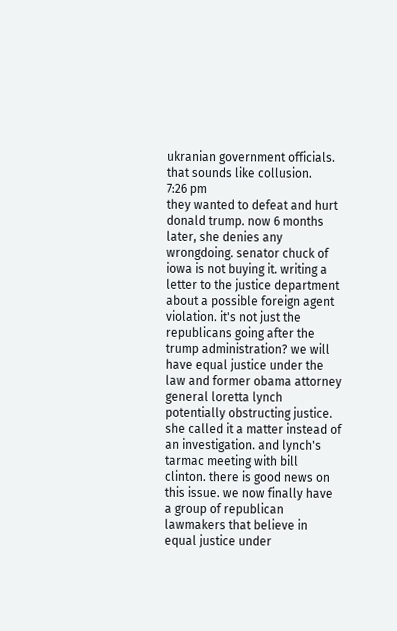ukranian government officials. that sounds like collusion.
7:26 pm
they wanted to defeat and hurt donald trump. now 6 months later, she denies any wrongdoing. senator chuck of iowa is not buying it. writing a letter to the justice department about a possible foreign agent violation. it's not just the republicans going after the trump administration? we will have equal justice under the law and former obama attorney general loretta lynch potentially obstructing justice. she called it a matter instead of an investigation. and lynch's tarmac meeting with bill clinton. there is good news on this issue. we now finally have a group of republican lawmakers that believe in equal justice under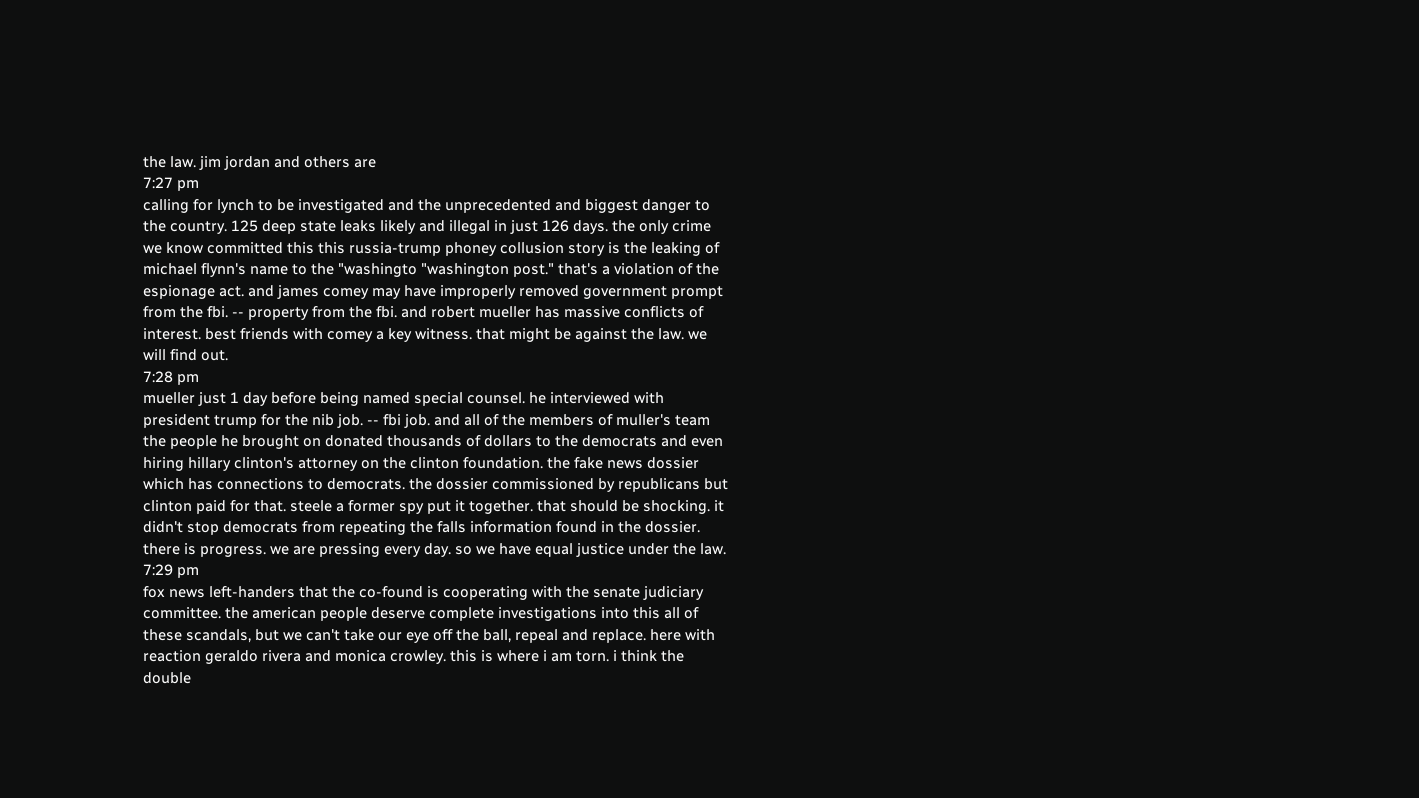the law. jim jordan and others are
7:27 pm
calling for lynch to be investigated and the unprecedented and biggest danger to the country. 125 deep state leaks likely and illegal in just 126 days. the only crime we know committed this this russia-trump phoney collusion story is the leaking of michael flynn's name to the "washingto "washington post." that's a violation of the espionage act. and james comey may have improperly removed government prompt from the fbi. -- property from the fbi. and robert mueller has massive conflicts of interest. best friends with comey a key witness. that might be against the law. we will find out.
7:28 pm
mueller just 1 day before being named special counsel. he interviewed with president trump for the nib job. -- fbi job. and all of the members of muller's team the people he brought on donated thousands of dollars to the democrats and even hiring hillary clinton's attorney on the clinton foundation. the fake news dossier which has connections to democrats. the dossier commissioned by republicans but clinton paid for that. steele a former spy put it together. that should be shocking. it didn't stop democrats from repeating the falls information found in the dossier. there is progress. we are pressing every day. so we have equal justice under the law.
7:29 pm
fox news left-handers that the co-found is cooperating with the senate judiciary committee. the american people deserve complete investigations into this all of these scandals, but we can't take our eye off the ball, repeal and replace. here with reaction geraldo rivera and monica crowley. this is where i am torn. i think the double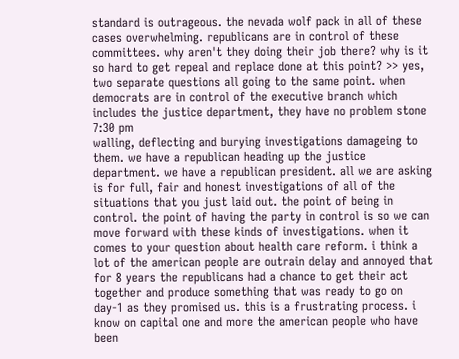standard is outrageous. the nevada wolf pack in all of these cases overwhelming. republicans are in control of these committees. why aren't they doing their job there? why is it so hard to get repeal and replace done at this point? >> yes, two separate questions all going to the same point. when democrats are in control of the executive branch which includes the justice department, they have no problem stone
7:30 pm
walling, deflecting and burying investigations damageing to them. we have a republican heading up the justice department. we have a republican president. all we are asking is for full, fair and honest investigations of all of the situations that you just laid out. the point of being in control. the point of having the party in control is so we can move forward with these kinds of investigations. when it comes to your question about health care reform. i think a lot of the american people are outrain delay and annoyed that for 8 years the republicans had a chance to get their act together and produce something that was ready to go on day-1 as they promised us. this is a frustrating process. i know on capital one and more the american people who have been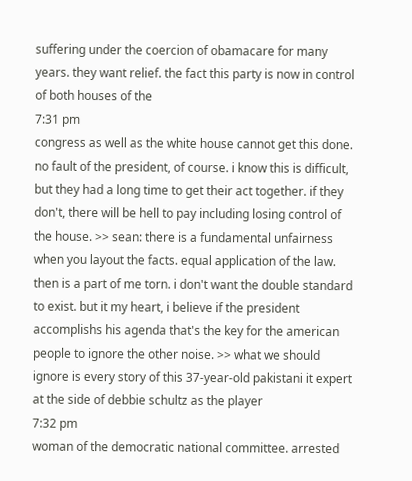suffering under the coercion of obamacare for many years. they want relief. the fact this party is now in control of both houses of the
7:31 pm
congress as well as the white house cannot get this done. no fault of the president, of course. i know this is difficult, but they had a long time to get their act together. if they don't, there will be hell to pay including losing control of the house. >> sean: there is a fundamental unfairness when you layout the facts. equal application of the law. then is a part of me torn. i don't want the double standard to exist. but it my heart, i believe if the president accomplishs his agenda that's the key for the american people to ignore the other noise. >> what we should ignore is every story of this 37-year-old pakistani it expert at the side of debbie schultz as the player
7:32 pm
woman of the democratic national committee. arrested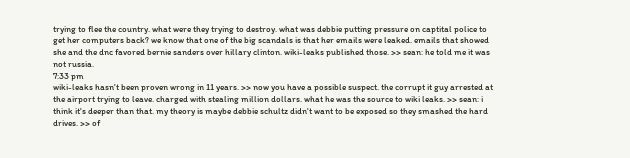trying to flee the country. what were they trying to destroy. what was debbie putting pressure on captital police to get her computers back? we know that one of the big scandals is that her emails were leaked. emails that showed she and the dnc favored bernie sanders over hillary clinton. wiki-leaks published those. >> sean: he told me it was not russia.
7:33 pm
wiki-leaks hasn't been proven wrong in 11 years. >> now you have a possible suspect. the corrupt it guy arrested at the airport trying to leave. charged with stealing million dollars. what he was the source to wiki leaks. >> sean: i think it's deeper than that. my theory is maybe debbie schultz didn't want to be exposed so they smashed the hard drives. >> of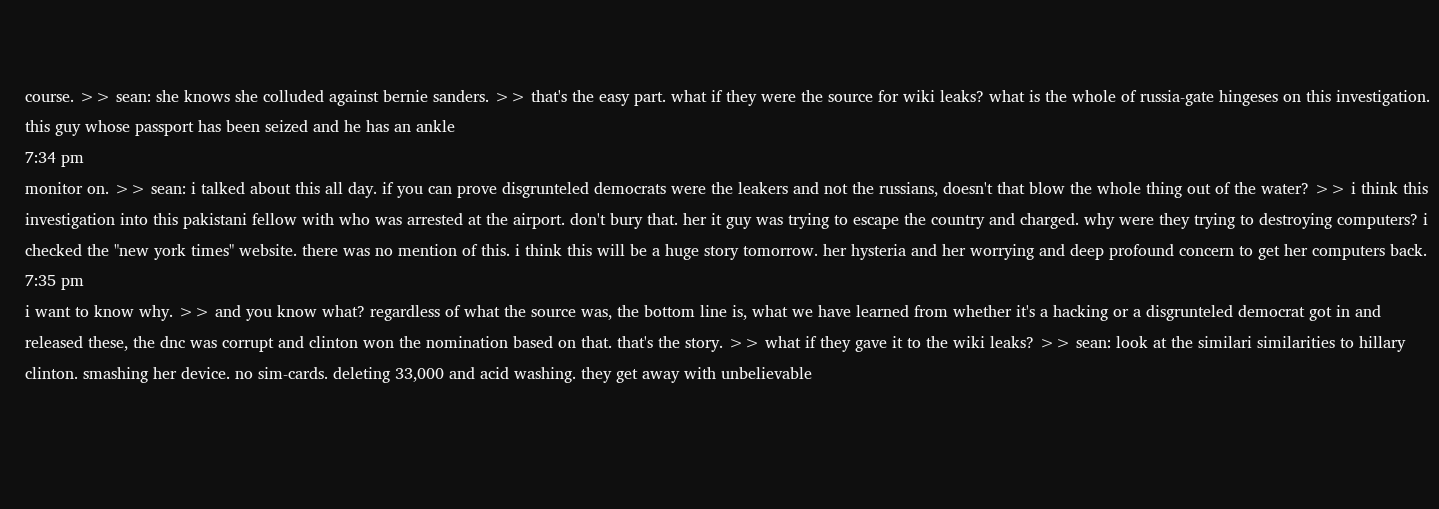course. >> sean: she knows she colluded against bernie sanders. >> that's the easy part. what if they were the source for wiki leaks? what is the whole of russia-gate hingeses on this investigation. this guy whose passport has been seized and he has an ankle
7:34 pm
monitor on. >> sean: i talked about this all day. if you can prove disgrunteled democrats were the leakers and not the russians, doesn't that blow the whole thing out of the water? >> i think this investigation into this pakistani fellow with who was arrested at the airport. don't bury that. her it guy was trying to escape the country and charged. why were they trying to destroying computers? i checked the "new york times" website. there was no mention of this. i think this will be a huge story tomorrow. her hysteria and her worrying and deep profound concern to get her computers back.
7:35 pm
i want to know why. >> and you know what? regardless of what the source was, the bottom line is, what we have learned from whether it's a hacking or a disgrunteled democrat got in and released these, the dnc was corrupt and clinton won the nomination based on that. that's the story. >> what if they gave it to the wiki leaks? >> sean: look at the similari similarities to hillary clinton. smashing her device. no sim-cards. deleting 33,000 and acid washing. they get away with unbelievable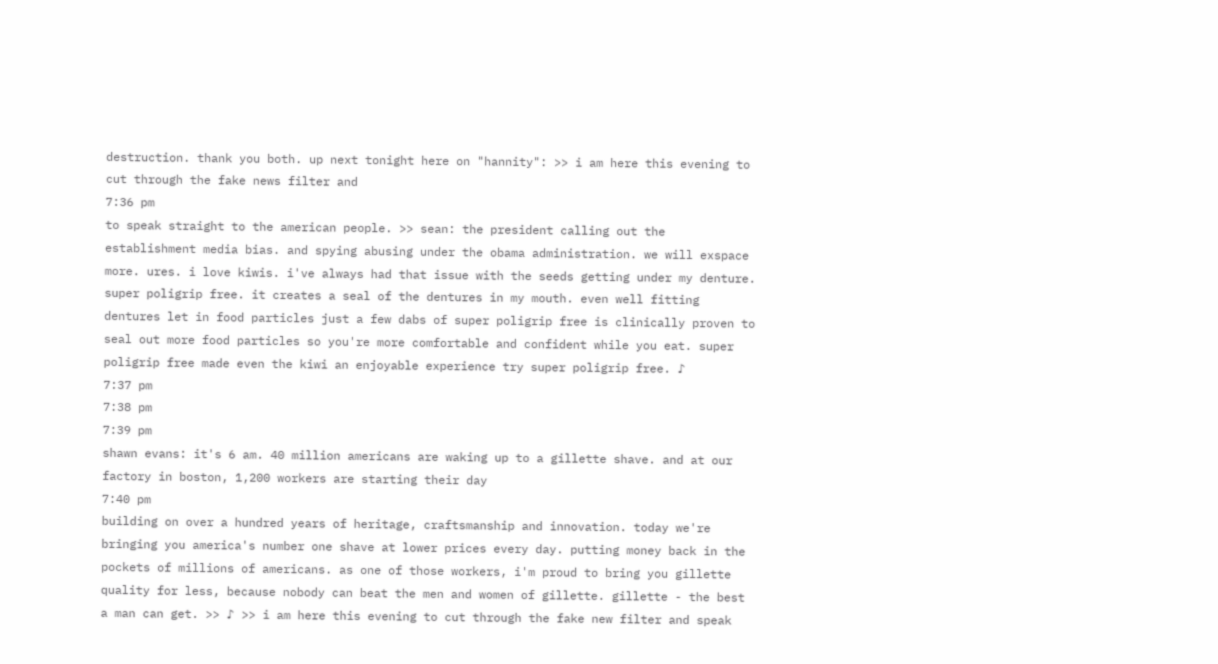destruction. thank you both. up next tonight here on "hannity": >> i am here this evening to cut through the fake news filter and
7:36 pm
to speak straight to the american people. >> sean: the president calling out the establishment media bias. and spying abusing under the obama administration. we will exspace more. ures. i love kiwis. i've always had that issue with the seeds getting under my denture. super poligrip free. it creates a seal of the dentures in my mouth. even well fitting dentures let in food particles just a few dabs of super poligrip free is clinically proven to seal out more food particles so you're more comfortable and confident while you eat. super poligrip free made even the kiwi an enjoyable experience try super poligrip free. ♪
7:37 pm
7:38 pm
7:39 pm
shawn evans: it's 6 am. 40 million americans are waking up to a gillette shave. and at our factory in boston, 1,200 workers are starting their day
7:40 pm
building on over a hundred years of heritage, craftsmanship and innovation. today we're bringing you america's number one shave at lower prices every day. putting money back in the pockets of millions of americans. as one of those workers, i'm proud to bring you gillette quality for less, because nobody can beat the men and women of gillette. gillette - the best a man can get. >> ♪ >> i am here this evening to cut through the fake new filter and speak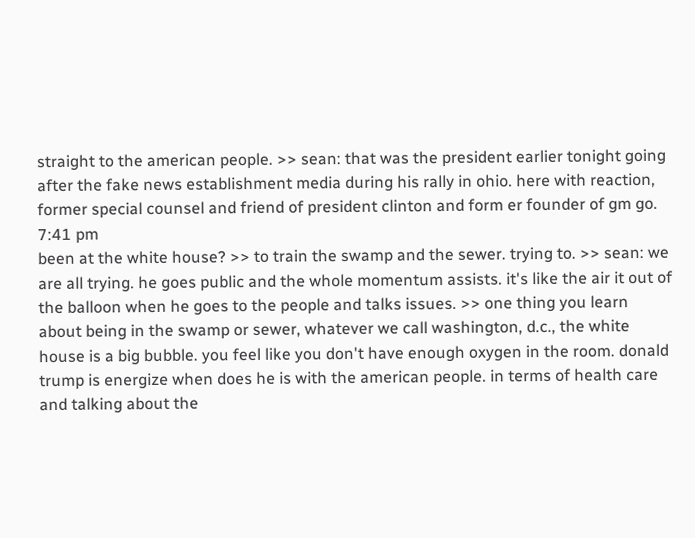straight to the american people. >> sean: that was the president earlier tonight going after the fake news establishment media during his rally in ohio. here with reaction, former special counsel and friend of president clinton and form er founder of gm go.
7:41 pm
been at the white house? >> to train the swamp and the sewer. trying to. >> sean: we are all trying. he goes public and the whole momentum assists. it's like the air it out of the balloon when he goes to the people and talks issues. >> one thing you learn about being in the swamp or sewer, whatever we call washington, d.c., the white house is a big bubble. you feel like you don't have enough oxygen in the room. donald trump is energize when does he is with the american people. in terms of health care and talking about the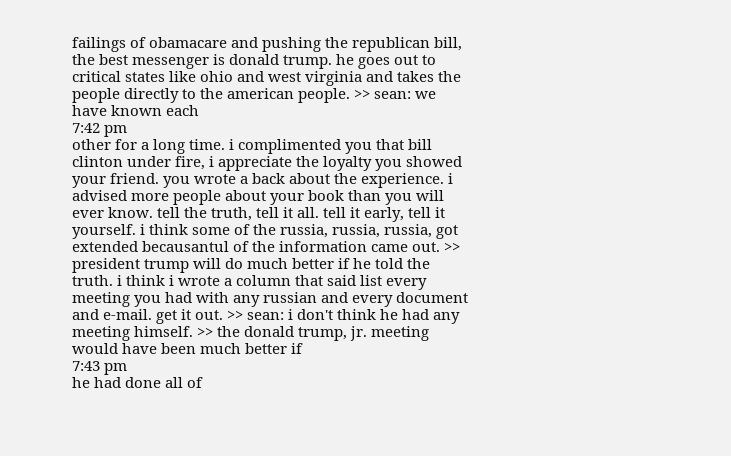failings of obamacare and pushing the republican bill, the best messenger is donald trump. he goes out to critical states like ohio and west virginia and takes the people directly to the american people. >> sean: we have known each
7:42 pm
other for a long time. i complimented you that bill clinton under fire, i appreciate the loyalty you showed your friend. you wrote a back about the experience. i advised more people about your book than you will ever know. tell the truth, tell it all. tell it early, tell it yourself. i think some of the russia, russia, russia, got extended becausantul of the information came out. >> president trump will do much better if he told the truth. i think i wrote a column that said list every meeting you had with any russian and every document and e-mail. get it out. >> sean: i don't think he had any meeting himself. >> the donald trump, jr. meeting would have been much better if
7:43 pm
he had done all of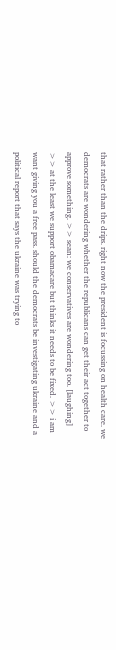that rather than the drips. right now the president is focussing on health care. we democrats are wondering whether the republicans can get their act together to approve something. >> sean: we conservatives are wondering too. [laughing] >> at the least we support obamacare but thinks it needs to be fixed. >> i am want giving you a free pass. should the democrats be investigating ukraine and a political report that says the ukraine was trying to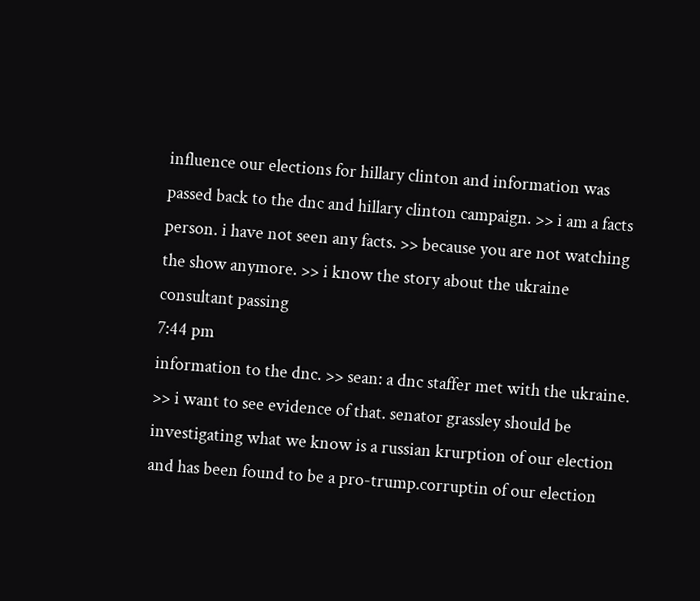influence our elections for hillary clinton and information was passed back to the dnc and hillary clinton campaign. >> i am a facts person. i have not seen any facts. >> because you are not watching the show anymore. >> i know the story about the ukraine consultant passing
7:44 pm
information to the dnc. >> sean: a dnc staffer met with the ukraine. >> i want to see evidence of that. senator grassley should be investigating what we know is a russian krurption of our election and has been found to be a pro-trump.corruptin of our election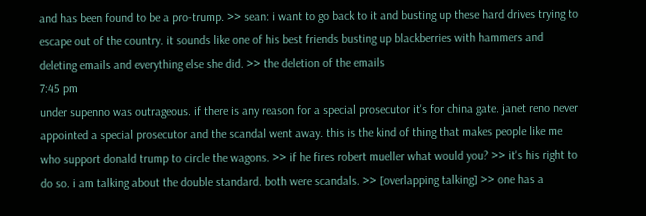and has been found to be a pro-trump. >> sean: i want to go back to it and busting up these hard drives trying to escape out of the country. it sounds like one of his best friends busting up blackberries with hammers and deleting emails and everything else she did. >> the deletion of the emails
7:45 pm
under supenno was outrageous. if there is any reason for a special prosecutor it's for china gate. janet reno never appointed a special prosecutor and the scandal went away. this is the kind of thing that makes people like me who support donald trump to circle the wagons. >> if he fires robert mueller what would you? >> it's his right to do so. i am talking about the double standard. both were scandals. >> [overlapping talking] >> one has a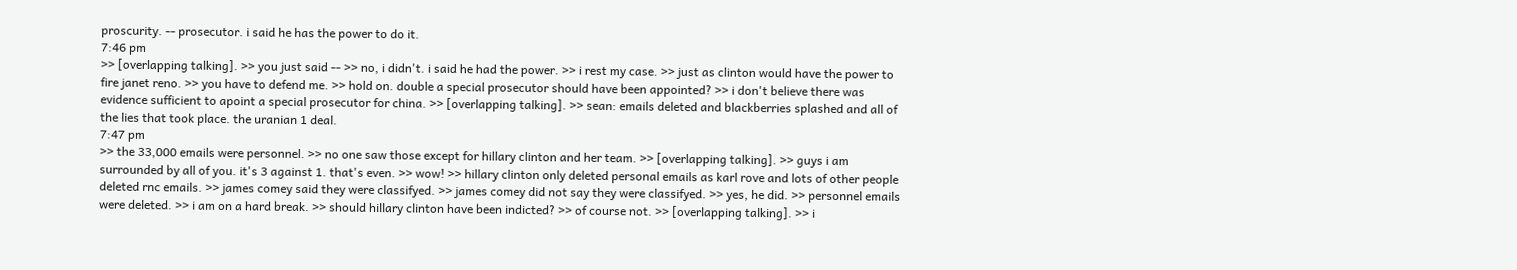proscurity. -- prosecutor. i said he has the power to do it.
7:46 pm
>> [overlapping talking]. >> you just said -- >> no, i didn't. i said he had the power. >> i rest my case. >> just as clinton would have the power to fire janet reno. >> you have to defend me. >> hold on. double a special prosecutor should have been appointed? >> i don't believe there was evidence sufficient to apoint a special prosecutor for china. >> [overlapping talking]. >> sean: emails deleted and blackberries splashed and all of the lies that took place. the uranian 1 deal.
7:47 pm
>> the 33,000 emails were personnel. >> no one saw those except for hillary clinton and her team. >> [overlapping talking]. >> guys i am surrounded by all of you. it's 3 against 1. that's even. >> wow! >> hillary clinton only deleted personal emails as karl rove and lots of other people deleted rnc emails. >> james comey said they were classifyed. >> james comey did not say they were classifyed. >> yes, he did. >> personnel emails were deleted. >> i am on a hard break. >> should hillary clinton have been indicted? >> of course not. >> [overlapping talking]. >> i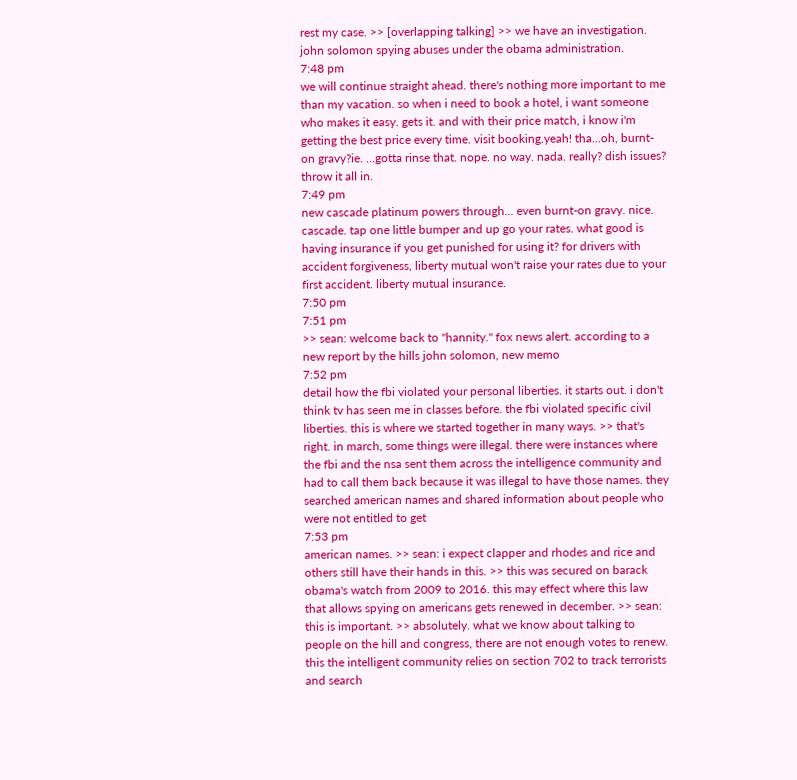rest my case. >> [overlapping talking] >> we have an investigation. john solomon spying abuses under the obama administration.
7:48 pm
we will continue straight ahead. there's nothing more important to me than my vacation. so when i need to book a hotel, i want someone who makes it easy. gets it. and with their price match, i know i'm getting the best price every time. visit booking.yeah! tha...oh, burnt-on gravy?ie. ...gotta rinse that. nope. no way. nada. really? dish issues? throw it all in.
7:49 pm
new cascade platinum powers through... even burnt-on gravy. nice. cascade. tap one little bumper and up go your rates. what good is having insurance if you get punished for using it? for drivers with accident forgiveness, liberty mutual won't raise your rates due to your first accident. liberty mutual insurance.
7:50 pm
7:51 pm
>> sean: welcome back to "hannity." fox news alert. according to a new report by the hills john solomon, new memo
7:52 pm
detail how the fbi violated your personal liberties. it starts out. i don't think tv has seen me in classes before. the fbi violated specific civil liberties. this is where we started together in many ways. >> that's right. in march, some things were illegal. there were instances where the fbi and the nsa sent them across the intelligence community and had to call them back because it was illegal to have those names. they searched american names and shared information about people who were not entitled to get
7:53 pm
american names. >> sean: i expect clapper and rhodes and rice and others still have their hands in this. >> this was secured on barack obama's watch from 2009 to 2016. this may effect where this law that allows spying on americans gets renewed in december. >> sean: this is important. >> absolutely. what we know about talking to people on the hill and congress, there are not enough votes to renew. this the intelligent community relies on section 702 to track terrorists and search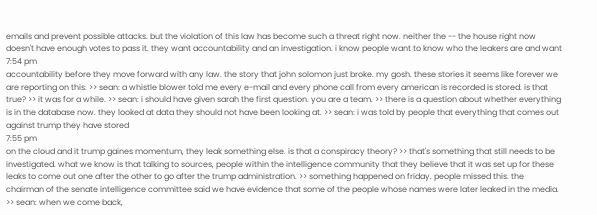emails and prevent possible attacks. but the violation of this law has become such a threat right now. neither the -- the house right now doesn't have enough votes to pass it. they want accountability and an investigation. i know people want to know who the leakers are and want
7:54 pm
accountability before they move forward with any law. the story that john solomon just broke. my gosh. these stories it seems like forever we are reporting on this. >> sean: a whistle blower told me every e-mail and every phone call from every american is recorded is stored. is that true? >> it was for a while. >> sean: i should have given sarah the first question. you are a team. >> there is a question about whether everything is in the database now. they looked at data they should not have been looking at. >> sean: i was told by people that everything that comes out against trump they have stored
7:55 pm
on the cloud and it trump gaines momentum, they leak something else. is that a conspiracy theory? >> that's something that still needs to be investigated. what we know is that talking to sources, people within the intelligence community that they believe that it was set up for these leaks to come out one after the other to go after the trump administration. >> something happened on friday. people missed this. the chairman of the senate intelligence committee said we have evidence that some of the people whose names were later leaked in the media. >> sean: when we come back,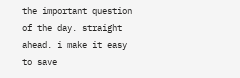the important question of the day. straight ahead. i make it easy to save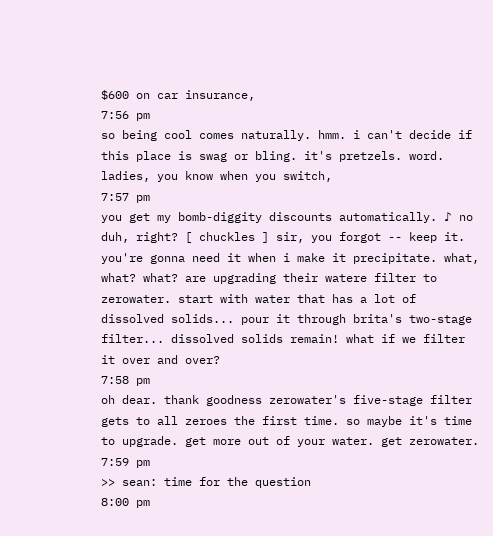$600 on car insurance,
7:56 pm
so being cool comes naturally. hmm. i can't decide if this place is swag or bling. it's pretzels. word. ladies, you know when you switch,
7:57 pm
you get my bomb-diggity discounts automatically. ♪ no duh, right? [ chuckles ] sir, you forgot -- keep it. you're gonna need it when i make it precipitate. what, what? what? are upgrading their watere filter to zerowater. start with water that has a lot of dissolved solids... pour it through brita's two-stage filter... dissolved solids remain! what if we filter it over and over?
7:58 pm
oh dear. thank goodness zerowater's five-stage filter gets to all zeroes the first time. so maybe it's time to upgrade. get more out of your water. get zerowater.
7:59 pm
>> sean: time for the question
8:00 pm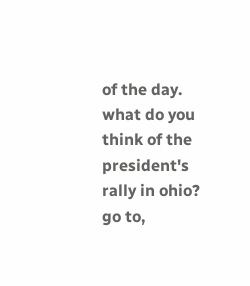of the day. what do you think of the president's rally in ohio? go to,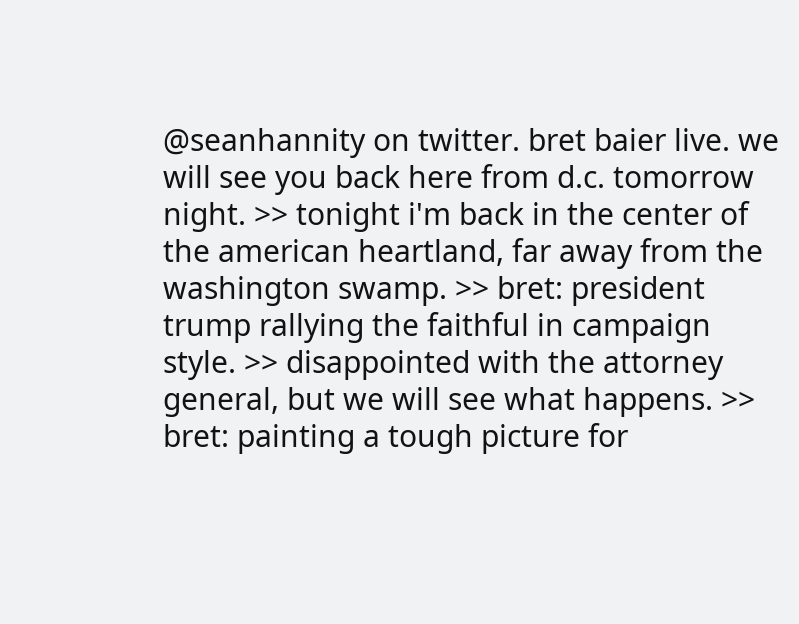@seanhannity on twitter. bret baier live. we will see you back here from d.c. tomorrow night. >> tonight i'm back in the center of the american heartland, far away from the washington swamp. >> bret: president trump rallying the faithful in campaign style. >> disappointed with the attorney general, but we will see what happens. >> bret: painting a tough picture for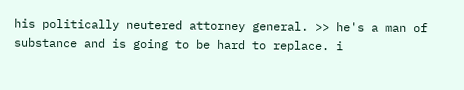his politically neutered attorney general. >> he's a man of substance and is going to be hard to replace. i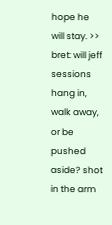hope he will stay. >> bret: will jeff sessions hang in, walk away, or be pushed aside? shot in the arm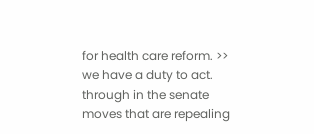for health care reform. >> we have a duty to act. through in the senate moves that are repealing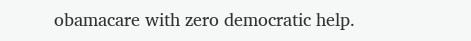obamacare with zero democratic help.